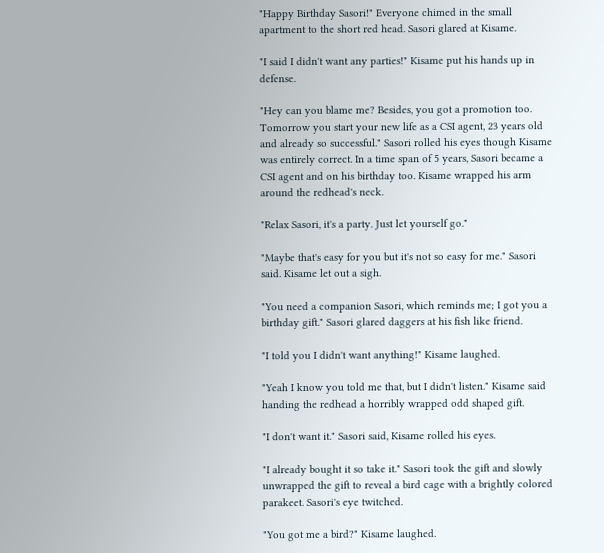"Happy Birthday Sasori!" Everyone chimed in the small apartment to the short red head. Sasori glared at Kisame.

"I said I didn't want any parties!" Kisame put his hands up in defense.

"Hey can you blame me? Besides, you got a promotion too. Tomorrow you start your new life as a CSI agent, 23 years old and already so successful." Sasori rolled his eyes though Kisame was entirely correct. In a time span of 5 years, Sasori became a CSI agent and on his birthday too. Kisame wrapped his arm around the redhead's neck.

"Relax Sasori, it's a party. Just let yourself go."

"Maybe that's easy for you but it's not so easy for me." Sasori said. Kisame let out a sigh.

"You need a companion Sasori, which reminds me; I got you a birthday gift." Sasori glared daggers at his fish like friend.

"I told you I didn't want anything!" Kisame laughed.

"Yeah I know you told me that, but I didn't listen." Kisame said handing the redhead a horribly wrapped odd shaped gift.

"I don't want it." Sasori said, Kisame rolled his eyes.

"I already bought it so take it." Sasori took the gift and slowly unwrapped the gift to reveal a bird cage with a brightly colored parakeet. Sasori's eye twitched.

"You got me a bird?" Kisame laughed.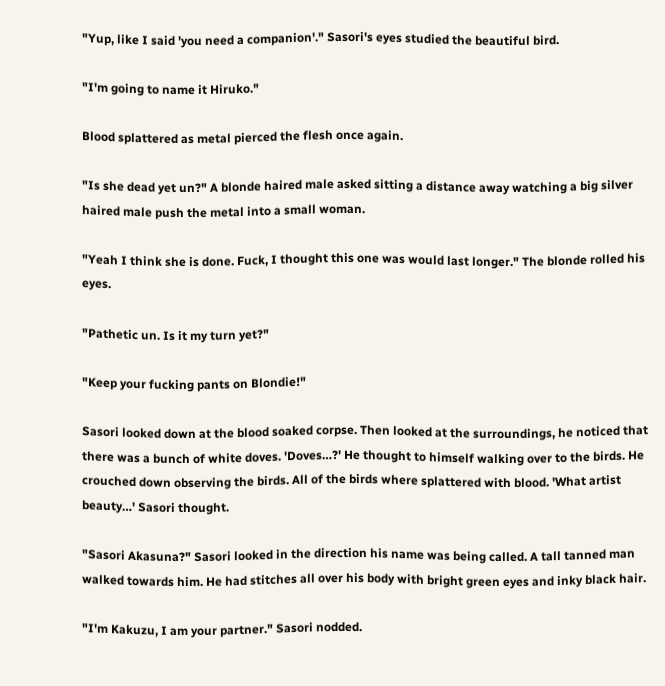"Yup, like I said 'you need a companion'." Sasori's eyes studied the beautiful bird.

"I'm going to name it Hiruko."

Blood splattered as metal pierced the flesh once again.

"Is she dead yet un?" A blonde haired male asked sitting a distance away watching a big silver haired male push the metal into a small woman.

"Yeah I think she is done. Fuck, I thought this one was would last longer." The blonde rolled his eyes.

"Pathetic un. Is it my turn yet?"

"Keep your fucking pants on Blondie!"

Sasori looked down at the blood soaked corpse. Then looked at the surroundings, he noticed that there was a bunch of white doves. 'Doves…?' He thought to himself walking over to the birds. He crouched down observing the birds. All of the birds where splattered with blood. 'What artist beauty…' Sasori thought.

"Sasori Akasuna?" Sasori looked in the direction his name was being called. A tall tanned man walked towards him. He had stitches all over his body with bright green eyes and inky black hair.

"I'm Kakuzu, I am your partner." Sasori nodded.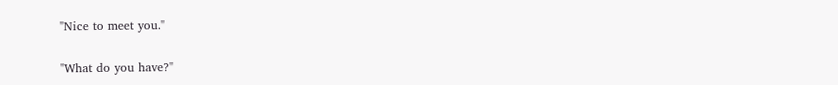"Nice to meet you."

"What do you have?"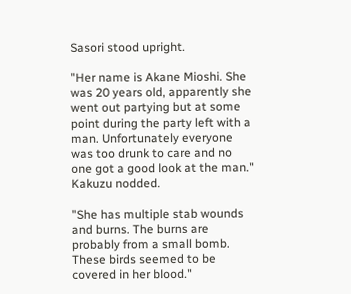Sasori stood upright.

"Her name is Akane Mioshi. She was 20 years old, apparently she went out partying but at some point during the party left with a man. Unfortunately everyone was too drunk to care and no one got a good look at the man." Kakuzu nodded.

"She has multiple stab wounds and burns. The burns are probably from a small bomb. These birds seemed to be covered in her blood."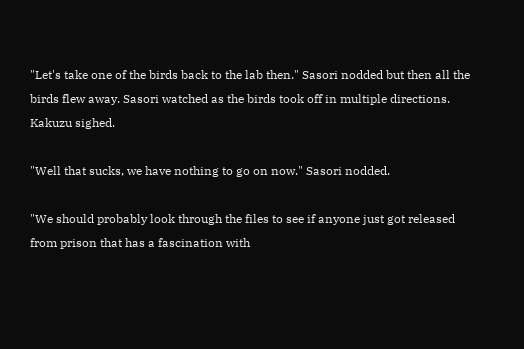"Let's take one of the birds back to the lab then." Sasori nodded but then all the birds flew away. Sasori watched as the birds took off in multiple directions. Kakuzu sighed.

"Well that sucks, we have nothing to go on now." Sasori nodded.

"We should probably look through the files to see if anyone just got released from prison that has a fascination with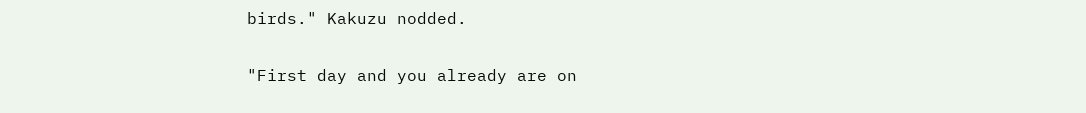birds." Kakuzu nodded.

"First day and you already are on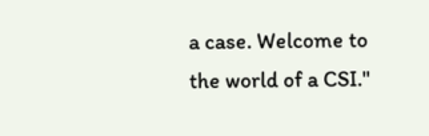a case. Welcome to the world of a CSI."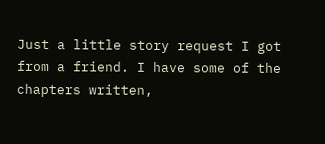Just a little story request I got from a friend. I have some of the chapters written,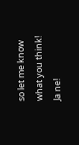so let me know what you think!
Ja ne!